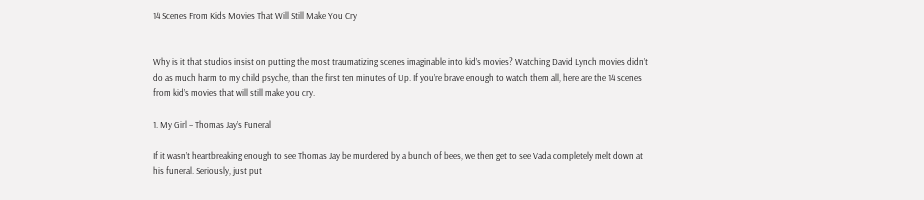14 Scenes From Kids Movies That Will Still Make You Cry


Why is it that studios insist on putting the most traumatizing scenes imaginable into kid’s movies? Watching David Lynch movies didn’t do as much harm to my child psyche, than the first ten minutes of Up. If you’re brave enough to watch them all, here are the 14 scenes from kid’s movies that will still make you cry.

1. My Girl – Thomas Jay’s Funeral

If it wasn’t heartbreaking enough to see Thomas Jay be murdered by a bunch of bees, we then get to see Vada completely melt down at his funeral. Seriously, just put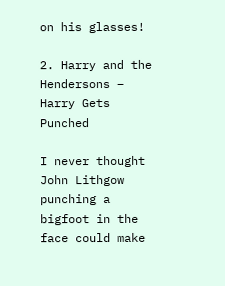on his glasses!

2. Harry and the Hendersons – Harry Gets Punched

I never thought John Lithgow punching a bigfoot in the face could make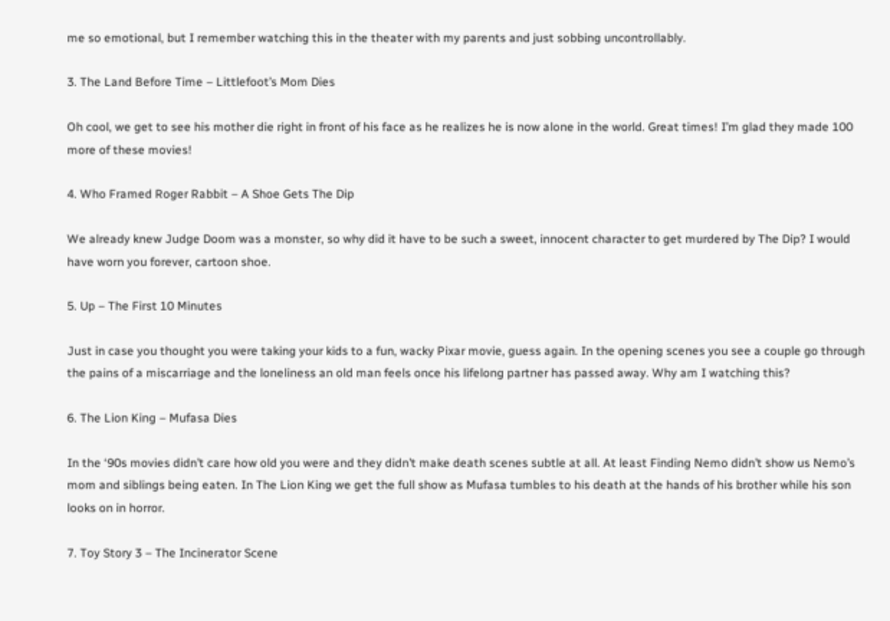me so emotional, but I remember watching this in the theater with my parents and just sobbing uncontrollably.

3. The Land Before Time – Littlefoot’s Mom Dies

Oh cool, we get to see his mother die right in front of his face as he realizes he is now alone in the world. Great times! I’m glad they made 100 more of these movies!

4. Who Framed Roger Rabbit – A Shoe Gets The Dip

We already knew Judge Doom was a monster, so why did it have to be such a sweet, innocent character to get murdered by The Dip? I would have worn you forever, cartoon shoe.

5. Up – The First 10 Minutes

Just in case you thought you were taking your kids to a fun, wacky Pixar movie, guess again. In the opening scenes you see a couple go through the pains of a miscarriage and the loneliness an old man feels once his lifelong partner has passed away. Why am I watching this?

6. The Lion King – Mufasa Dies

In the ‘90s movies didn’t care how old you were and they didn’t make death scenes subtle at all. At least Finding Nemo didn’t show us Nemo’s mom and siblings being eaten. In The Lion King we get the full show as Mufasa tumbles to his death at the hands of his brother while his son looks on in horror.

7. Toy Story 3 – The Incinerator Scene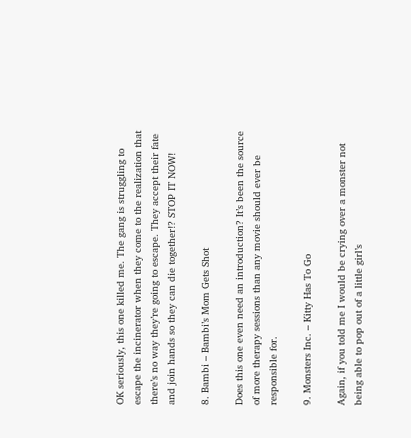OK seriously, this one killed me. The gang is struggling to escape the incinerator when they come to the realization that there’s no way they’re going to escape. They accept their fate and join hands so they can die together!? STOP IT NOW!

8. Bambi – Bambi’s Mom Gets Shot

Does this one even need an introduction? It’s been the source of more therapy sessions than any movie should ever be responsible for.

9. Monsters Inc. – Kitty Has To Go

Again, if you told me I would be crying over a monster not being able to pop out of a little girl’s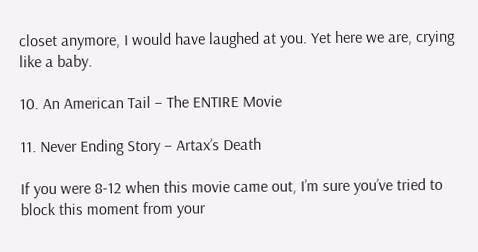closet anymore, I would have laughed at you. Yet here we are, crying like a baby.

10. An American Tail – The ENTIRE Movie

11. Never Ending Story – Artax’s Death

If you were 8-12 when this movie came out, I’m sure you’ve tried to block this moment from your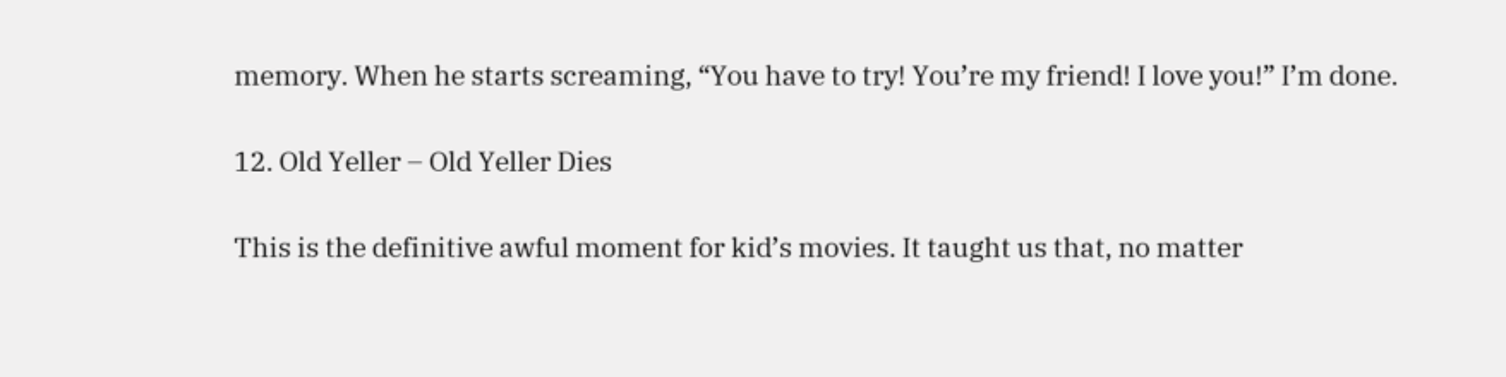memory. When he starts screaming, “You have to try! You’re my friend! I love you!” I’m done.

12. Old Yeller – Old Yeller Dies

This is the definitive awful moment for kid’s movies. It taught us that, no matter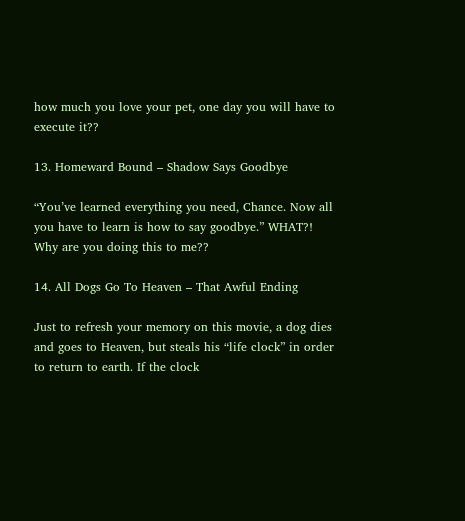how much you love your pet, one day you will have to execute it??

13. Homeward Bound – Shadow Says Goodbye

“You’ve learned everything you need, Chance. Now all you have to learn is how to say goodbye.” WHAT?! Why are you doing this to me??

14. All Dogs Go To Heaven – That Awful Ending

Just to refresh your memory on this movie, a dog dies and goes to Heaven, but steals his “life clock” in order to return to earth. If the clock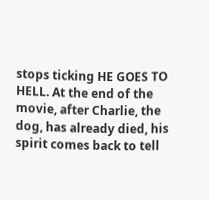stops ticking HE GOES TO HELL. At the end of the movie, after Charlie, the dog, has already died, his spirit comes back to tell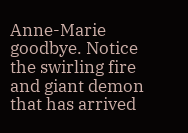Anne-Marie goodbye. Notice the swirling fire and giant demon that has arrived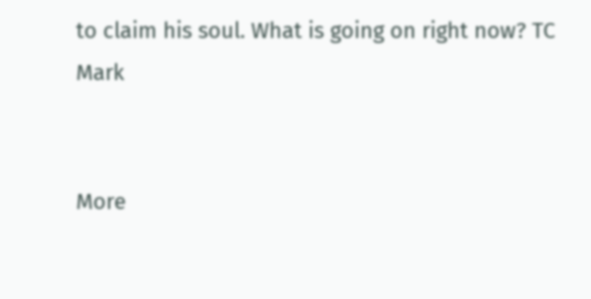to claim his soul. What is going on right now? TC Mark


More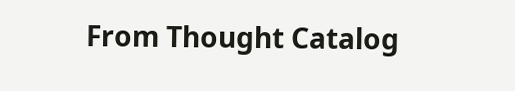From Thought Catalog